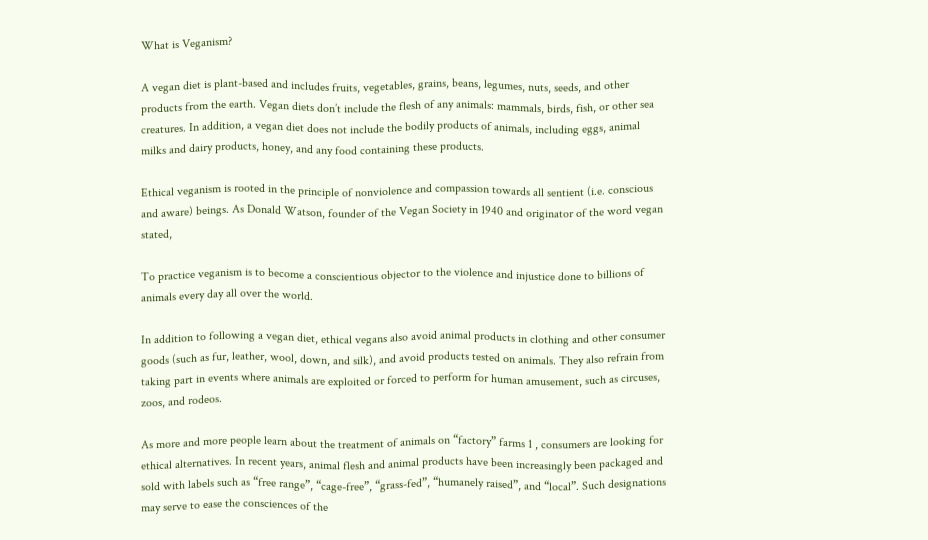What is Veganism?

A vegan diet is plant-based and includes fruits, vegetables, grains, beans, legumes, nuts, seeds, and other products from the earth. Vegan diets don’t include the flesh of any animals: mammals, birds, fish, or other sea creatures. In addition, a vegan diet does not include the bodily products of animals, including eggs, animal milks and dairy products, honey, and any food containing these products.

Ethical veganism is rooted in the principle of nonviolence and compassion towards all sentient (i.e. conscious and aware) beings. As Donald Watson, founder of the Vegan Society in 1940 and originator of the word vegan stated,

To practice veganism is to become a conscientious objector to the violence and injustice done to billions of animals every day all over the world.

In addition to following a vegan diet, ethical vegans also avoid animal products in clothing and other consumer goods (such as fur, leather, wool, down, and silk), and avoid products tested on animals. They also refrain from taking part in events where animals are exploited or forced to perform for human amusement, such as circuses, zoos, and rodeos.

As more and more people learn about the treatment of animals on “factory” farms 1 , consumers are looking for ethical alternatives. In recent years, animal flesh and animal products have been increasingly been packaged and sold with labels such as “free range”, “cage-free”, “grass-fed”, “humanely raised”, and “local”. Such designations may serve to ease the consciences of the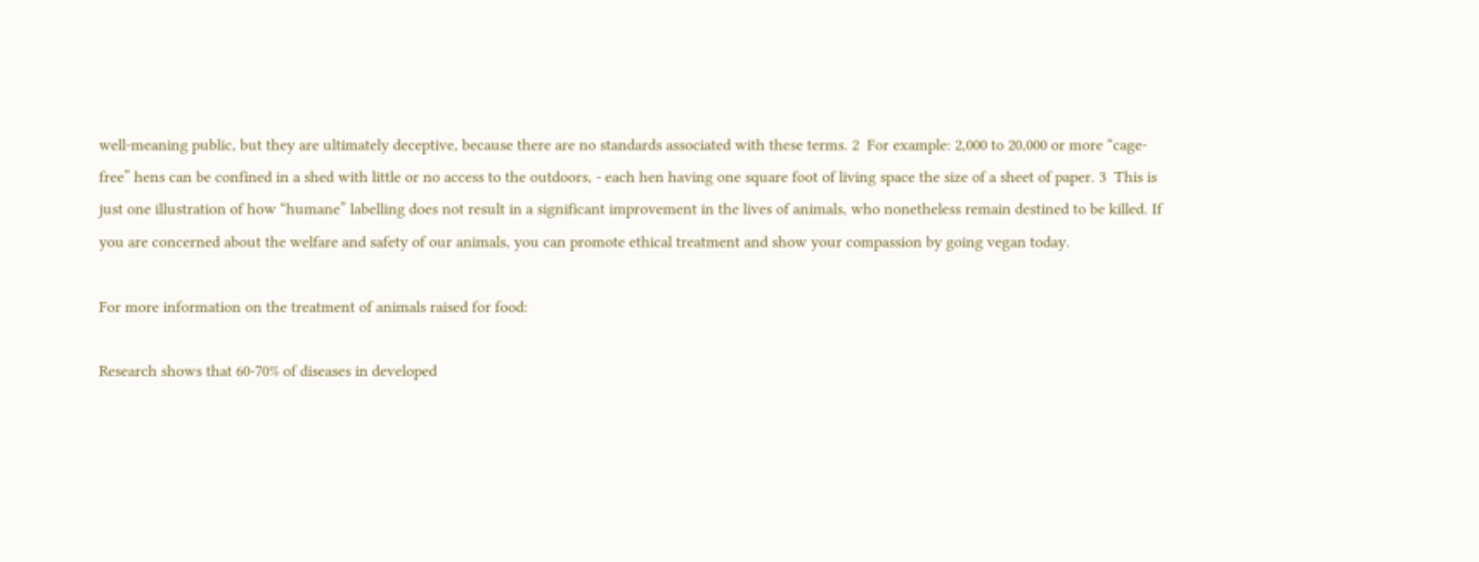well-meaning public, but they are ultimately deceptive, because there are no standards associated with these terms. 2  For example: 2,000 to 20,000 or more “cage-free” hens can be confined in a shed with little or no access to the outdoors, - each hen having one square foot of living space the size of a sheet of paper. 3  This is just one illustration of how “humane” labelling does not result in a significant improvement in the lives of animals, who nonetheless remain destined to be killed. If you are concerned about the welfare and safety of our animals, you can promote ethical treatment and show your compassion by going vegan today.

For more information on the treatment of animals raised for food:

Research shows that 60-70% of diseases in developed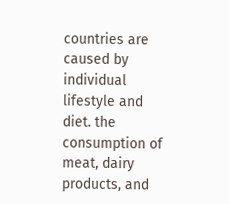countries are caused by individual lifestyle and diet. the consumption of meat, dairy products, and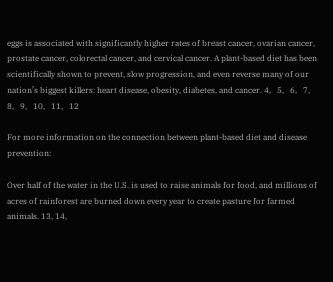eggs is associated with significantly higher rates of breast cancer, ovarian cancer, prostate cancer, colorectal cancer, and cervical cancer. A plant-based diet has been scientifically shown to prevent, slow progression, and even reverse many of our nation’s biggest killers: heart disease, obesity, diabetes, and cancer. 4,   5,   6,   7,   8,   9,   10,   11,   12

For more information on the connection between plant-based diet and disease prevention:

Over half of the water in the U.S. is used to raise animals for food, and millions of acres of rainforest are burned down every year to create pasture for farmed animals. 13, 14,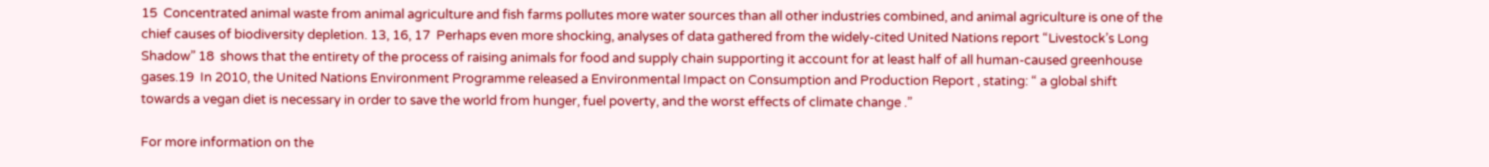15  Concentrated animal waste from animal agriculture and fish farms pollutes more water sources than all other industries combined, and animal agriculture is one of the chief causes of biodiversity depletion. 13, 16, 17  Perhaps even more shocking, analyses of data gathered from the widely-cited United Nations report “Livestock’s Long Shadow” 18  shows that the entirety of the process of raising animals for food and supply chain supporting it account for at least half of all human-caused greenhouse gases.19  In 2010, the United Nations Environment Programme released a Environmental Impact on Consumption and Production Report , stating: “ a global shift towards a vegan diet is necessary in order to save the world from hunger, fuel poverty, and the worst effects of climate change .”

For more information on the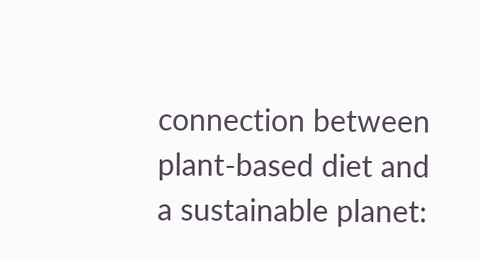connection between plant-based diet and a sustainable planet: